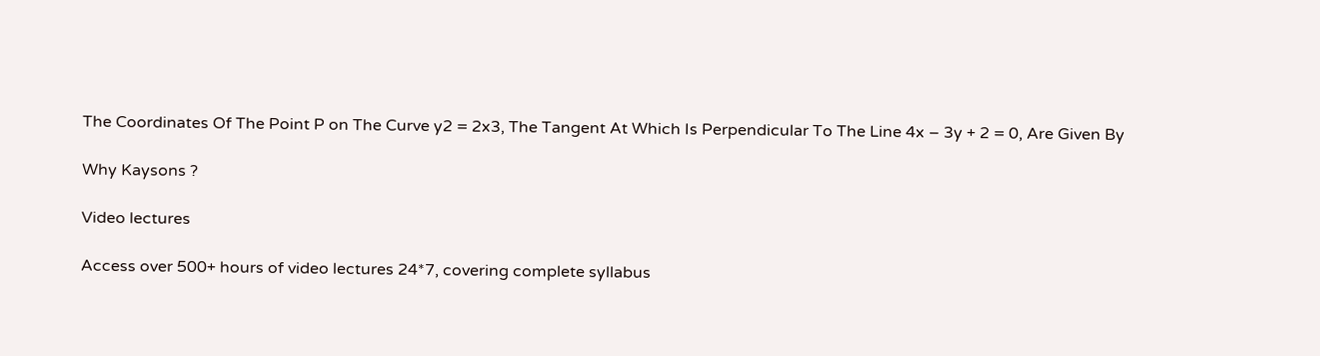The Coordinates Of The Point P on The Curve y2 = 2x3, The Tangent At Which Is Perpendicular To The Line 4x – 3y + 2 = 0, Are Given By

Why Kaysons ?

Video lectures

Access over 500+ hours of video lectures 24*7, covering complete syllabus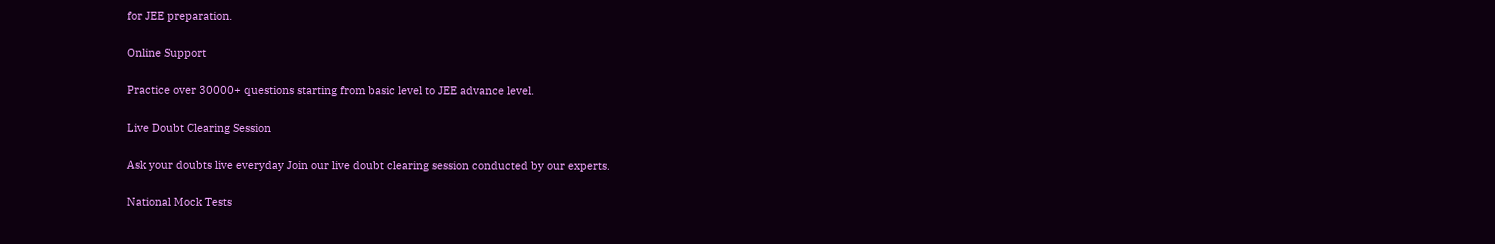for JEE preparation.

Online Support

Practice over 30000+ questions starting from basic level to JEE advance level.

Live Doubt Clearing Session

Ask your doubts live everyday Join our live doubt clearing session conducted by our experts.

National Mock Tests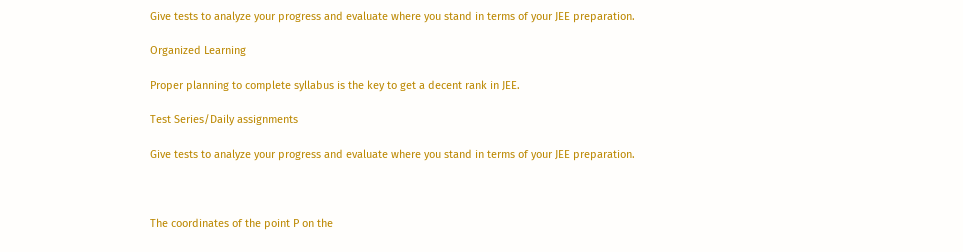Give tests to analyze your progress and evaluate where you stand in terms of your JEE preparation.

Organized Learning

Proper planning to complete syllabus is the key to get a decent rank in JEE.

Test Series/Daily assignments

Give tests to analyze your progress and evaluate where you stand in terms of your JEE preparation.



The coordinates of the point P on the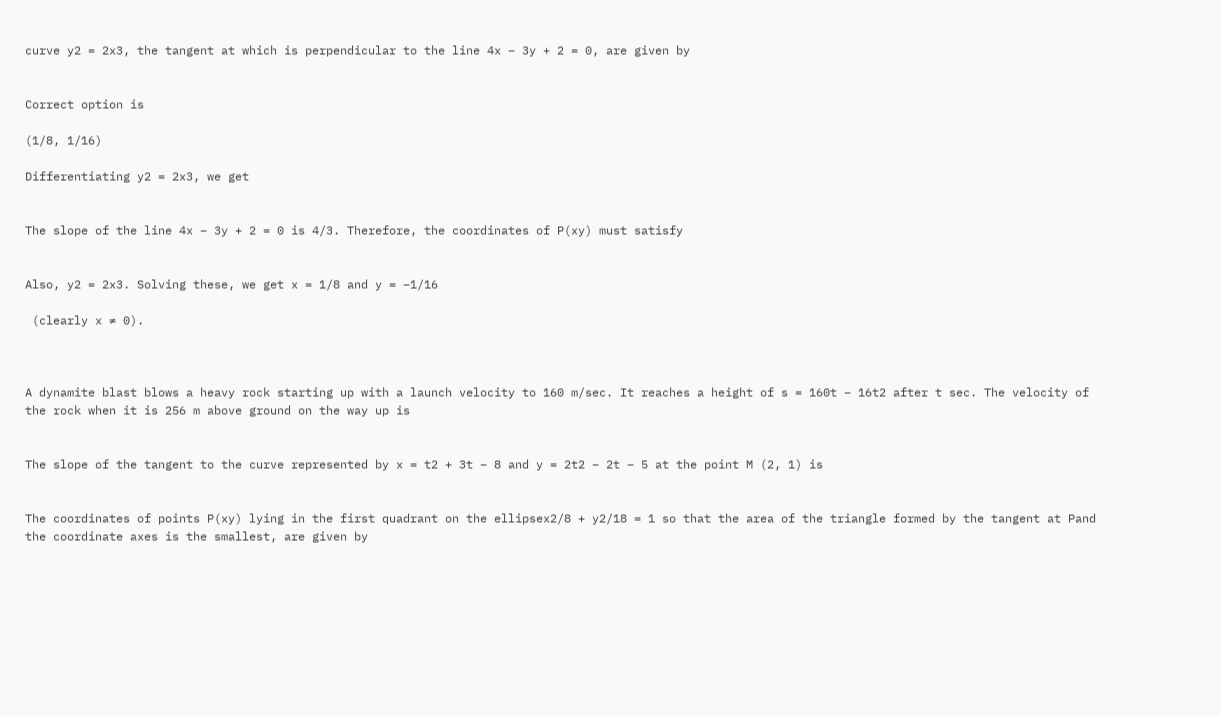curve y2 = 2x3, the tangent at which is perpendicular to the line 4x – 3y + 2 = 0, are given by


Correct option is

(1/8, 1/16)

Differentiating y2 = 2x3, we get


The slope of the line 4x – 3y + 2 = 0 is 4/3. Therefore, the coordinates of P(xy) must satisfy


Also, y2 = 2x3. Solving these, we get x = 1/8 and y = –1/16

 (clearly x ≠ 0).



A dynamite blast blows a heavy rock starting up with a launch velocity to 160 m/sec. It reaches a height of s = 160t – 16t2 after t sec. The velocity of the rock when it is 256 m above ground on the way up is


The slope of the tangent to the curve represented by x = t2 + 3t – 8 and y = 2t2 – 2t – 5 at the point M (2, 1) is


The coordinates of points P(xy) lying in the first quadrant on the ellipsex2/8 + y2/18 = 1 so that the area of the triangle formed by the tangent at Pand the coordinate axes is the smallest, are given by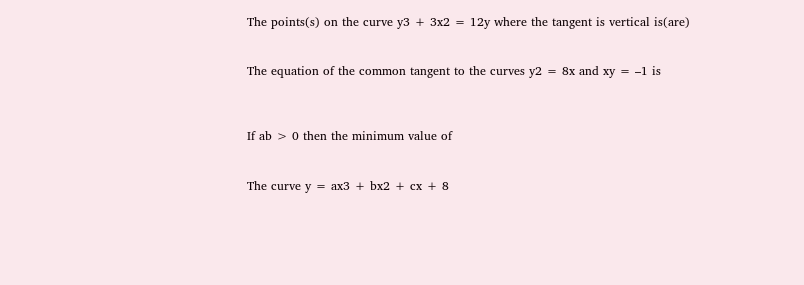The points(s) on the curve y3 + 3x2 = 12y where the tangent is vertical is(are)


The equation of the common tangent to the curves y2 = 8x and xy = –1 is



If ab > 0 then the minimum value of


The curve y = ax3 + bx2 + cx + 8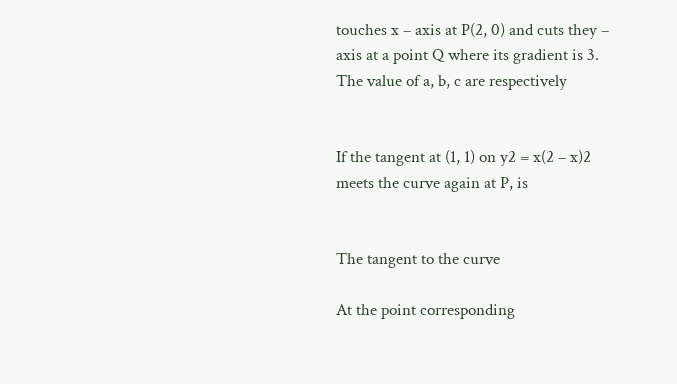touches x – axis at P(2, 0) and cuts they – axis at a point Q where its gradient is 3. The value of a, b, c are respectively


If the tangent at (1, 1) on y2 = x(2 – x)2 meets the curve again at P, is


The tangent to the curve

At the point corresponding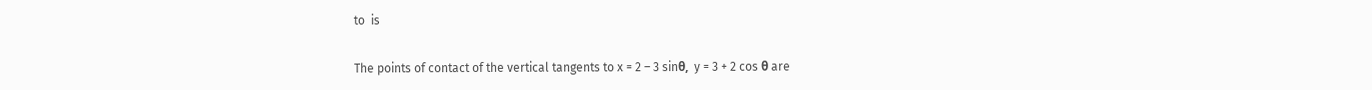to  is


The points of contact of the vertical tangents to x = 2 – 3 sinθ,  y = 3 + 2 cos θ are